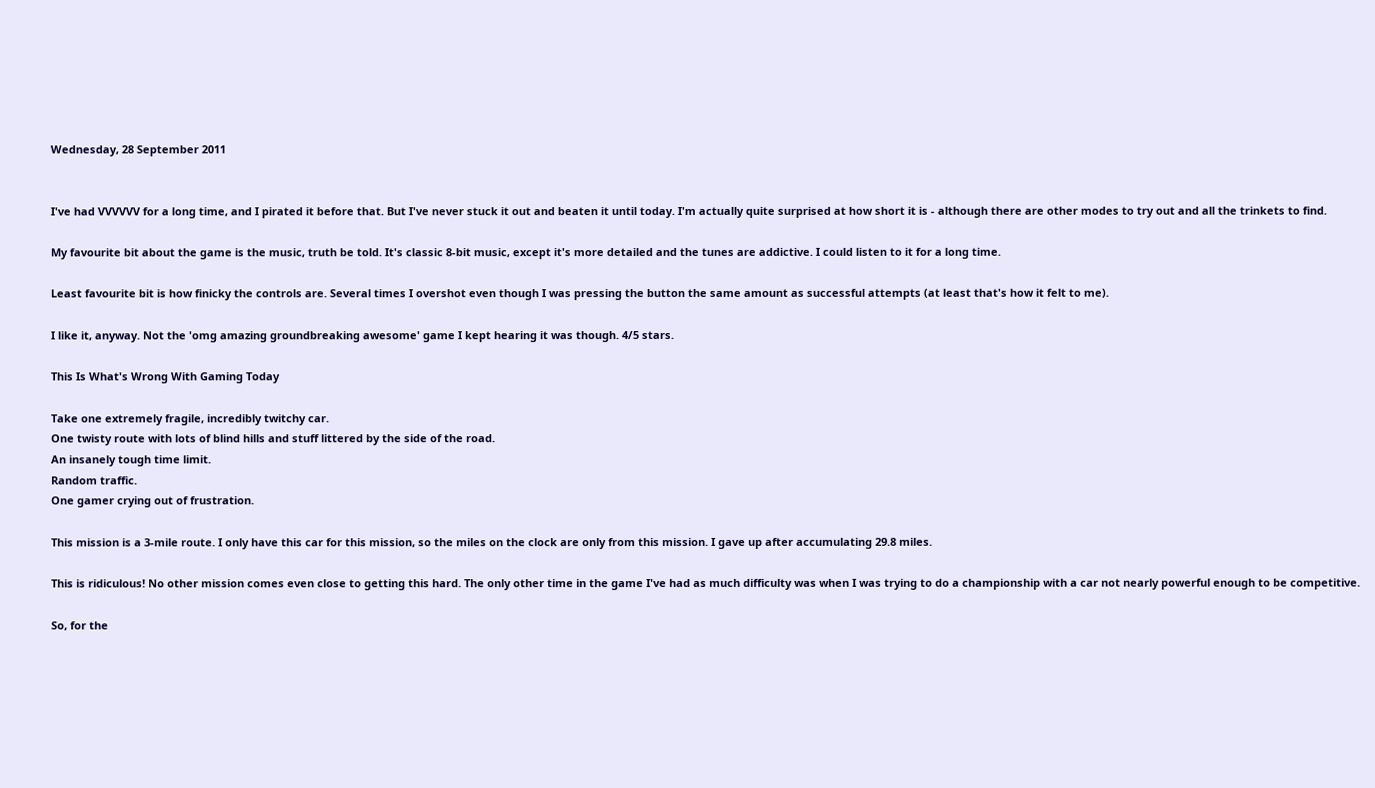Wednesday, 28 September 2011


I've had VVVVVV for a long time, and I pirated it before that. But I've never stuck it out and beaten it until today. I'm actually quite surprised at how short it is - although there are other modes to try out and all the trinkets to find.

My favourite bit about the game is the music, truth be told. It's classic 8-bit music, except it's more detailed and the tunes are addictive. I could listen to it for a long time.

Least favourite bit is how finicky the controls are. Several times I overshot even though I was pressing the button the same amount as successful attempts (at least that's how it felt to me).

I like it, anyway. Not the 'omg amazing groundbreaking awesome' game I kept hearing it was though. 4/5 stars.

This Is What's Wrong With Gaming Today

Take one extremely fragile, incredibly twitchy car.
One twisty route with lots of blind hills and stuff littered by the side of the road.
An insanely tough time limit.
Random traffic.
One gamer crying out of frustration.

This mission is a 3-mile route. I only have this car for this mission, so the miles on the clock are only from this mission. I gave up after accumulating 29.8 miles.

This is ridiculous! No other mission comes even close to getting this hard. The only other time in the game I've had as much difficulty was when I was trying to do a championship with a car not nearly powerful enough to be competitive.

So, for the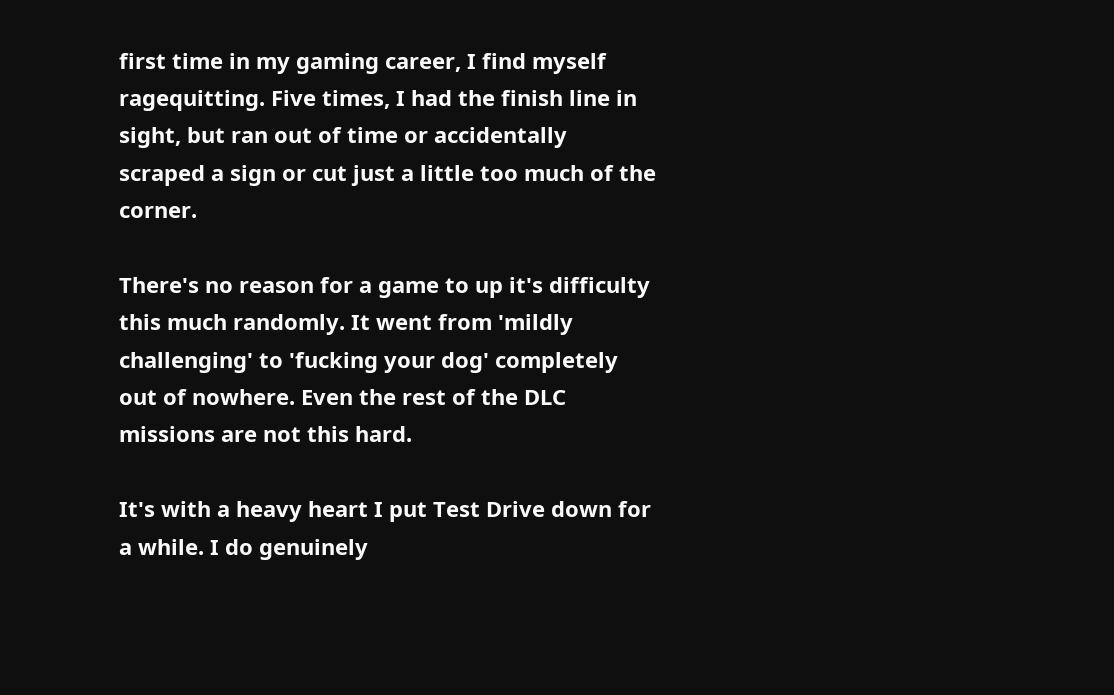first time in my gaming career, I find myself ragequitting. Five times, I had the finish line in sight, but ran out of time or accidentally scraped a sign or cut just a little too much of the corner.

There's no reason for a game to up it's difficulty this much randomly. It went from 'mildly challenging' to 'fucking your dog' completely out of nowhere. Even the rest of the DLC missions are not this hard.

It's with a heavy heart I put Test Drive down for a while. I do genuinely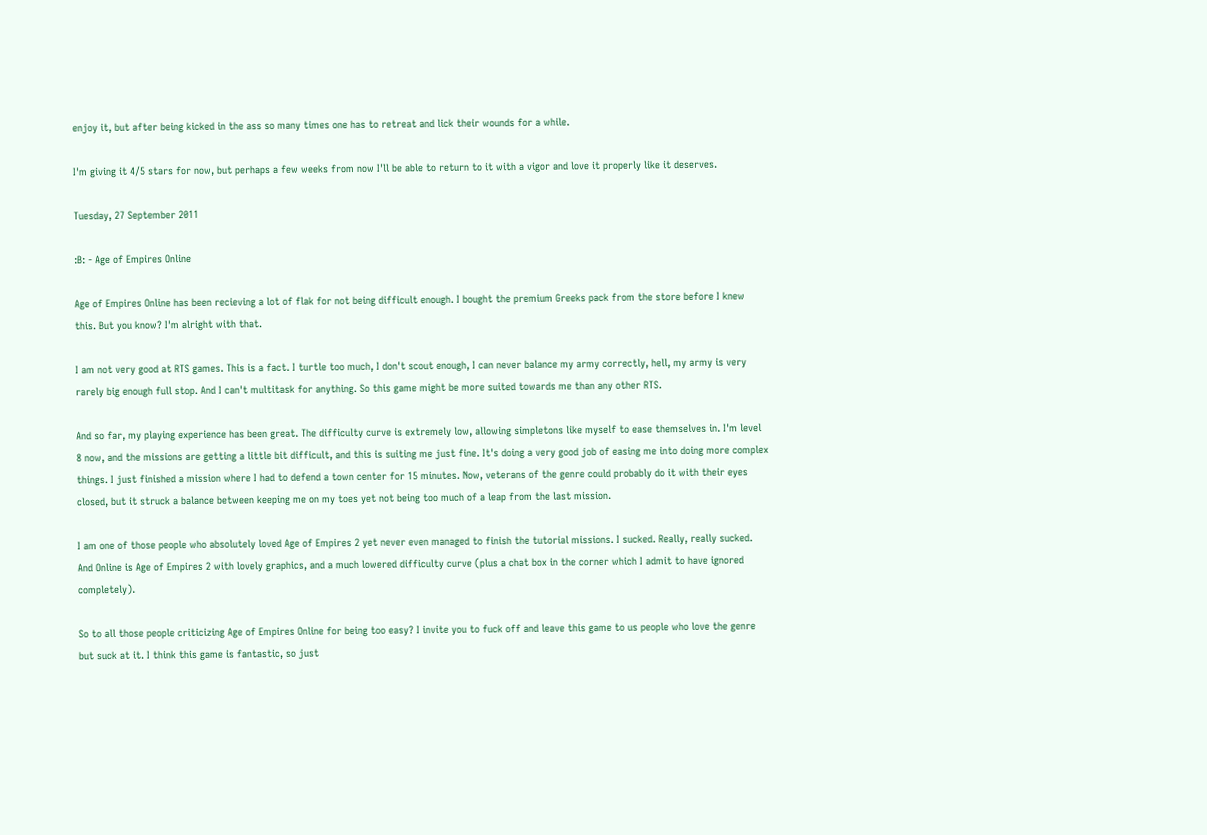enjoy it, but after being kicked in the ass so many times one has to retreat and lick their wounds for a while.

I'm giving it 4/5 stars for now, but perhaps a few weeks from now I'll be able to return to it with a vigor and love it properly like it deserves.

Tuesday, 27 September 2011

:B: - Age of Empires Online

Age of Empires Online has been recieving a lot of flak for not being difficult enough. I bought the premium Greeks pack from the store before I knew this. But you know? I'm alright with that.

I am not very good at RTS games. This is a fact. I turtle too much, I don't scout enough, I can never balance my army correctly, hell, my army is very rarely big enough full stop. And I can't multitask for anything. So this game might be more suited towards me than any other RTS.

And so far, my playing experience has been great. The difficulty curve is extremely low, allowing simpletons like myself to ease themselves in. I'm level 8 now, and the missions are getting a little bit difficult, and this is suiting me just fine. It's doing a very good job of easing me into doing more complex things. I just finished a mission where I had to defend a town center for 15 minutes. Now, veterans of the genre could probably do it with their eyes closed, but it struck a balance between keeping me on my toes yet not being too much of a leap from the last mission.

I am one of those people who absolutely loved Age of Empires 2 yet never even managed to finish the tutorial missions. I sucked. Really, really sucked. And Online is Age of Empires 2 with lovely graphics, and a much lowered difficulty curve (plus a chat box in the corner which I admit to have ignored completely).

So to all those people criticizing Age of Empires Online for being too easy? I invite you to fuck off and leave this game to us people who love the genre but suck at it. I think this game is fantastic, so just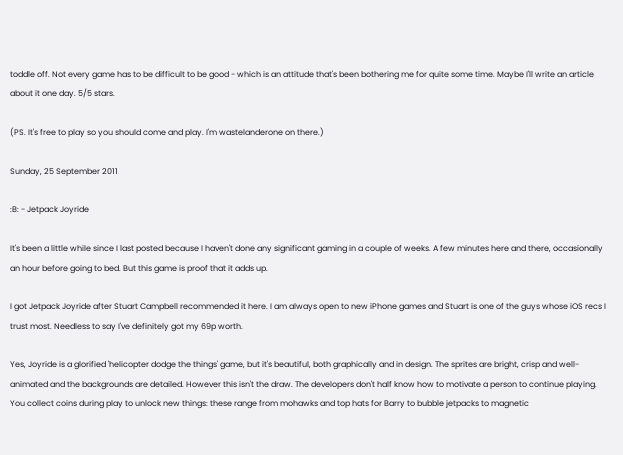toddle off. Not every game has to be difficult to be good - which is an attitude that's been bothering me for quite some time. Maybe I'll write an article about it one day. 5/5 stars.

(PS. It's free to play so you should come and play. I'm wastelanderone on there.)

Sunday, 25 September 2011

:B: - Jetpack Joyride

It's been a little while since I last posted because I haven't done any significant gaming in a couple of weeks. A few minutes here and there, occasionally an hour before going to bed. But this game is proof that it adds up.

I got Jetpack Joyride after Stuart Campbell recommended it here. I am always open to new iPhone games and Stuart is one of the guys whose iOS recs I trust most. Needless to say I've definitely got my 69p worth.

Yes, Joyride is a glorified 'helicopter dodge the things' game, but it's beautiful, both graphically and in design. The sprites are bright, crisp and well-animated and the backgrounds are detailed. However this isn't the draw. The developers don't half know how to motivate a person to continue playing. You collect coins during play to unlock new things: these range from mohawks and top hats for Barry to bubble jetpacks to magnetic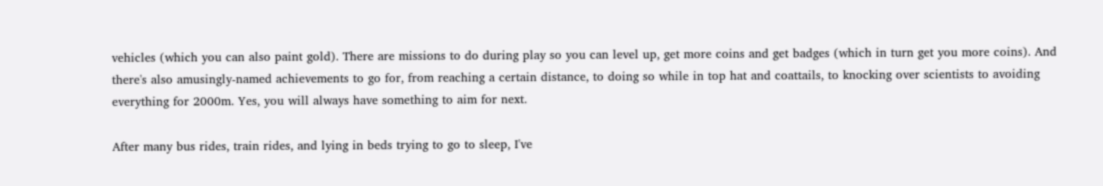vehicles (which you can also paint gold). There are missions to do during play so you can level up, get more coins and get badges (which in turn get you more coins). And there's also amusingly-named achievements to go for, from reaching a certain distance, to doing so while in top hat and coattails, to knocking over scientists to avoiding everything for 2000m. Yes, you will always have something to aim for next.

After many bus rides, train rides, and lying in beds trying to go to sleep, I've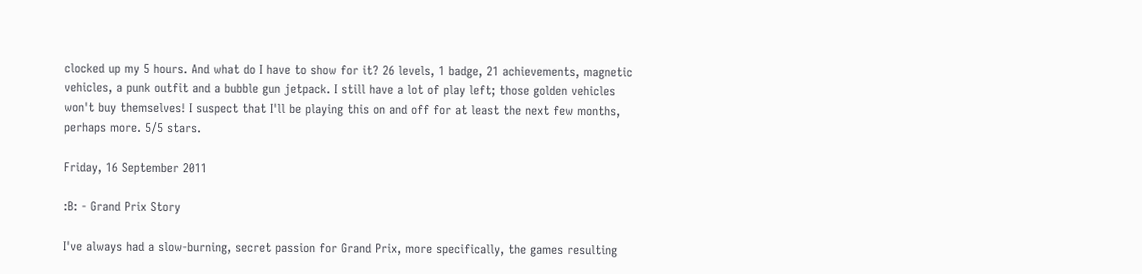clocked up my 5 hours. And what do I have to show for it? 26 levels, 1 badge, 21 achievements, magnetic vehicles, a punk outfit and a bubble gun jetpack. I still have a lot of play left; those golden vehicles won't buy themselves! I suspect that I'll be playing this on and off for at least the next few months, perhaps more. 5/5 stars.

Friday, 16 September 2011

:B: - Grand Prix Story

I've always had a slow-burning, secret passion for Grand Prix, more specifically, the games resulting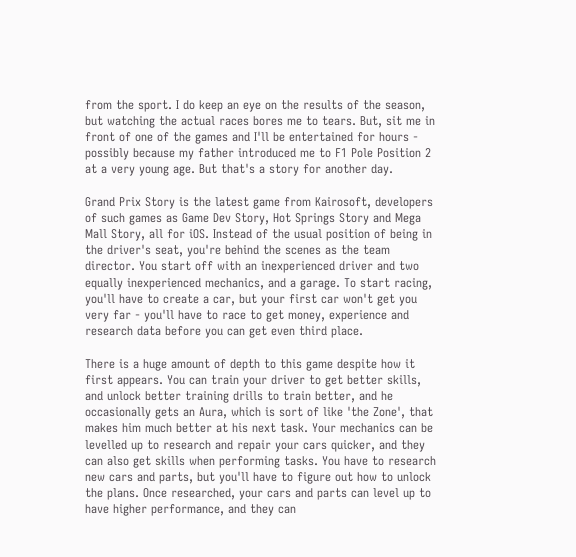from the sport. I do keep an eye on the results of the season, but watching the actual races bores me to tears. But, sit me in front of one of the games and I'll be entertained for hours - possibly because my father introduced me to F1 Pole Position 2 at a very young age. But that's a story for another day.

Grand Prix Story is the latest game from Kairosoft, developers of such games as Game Dev Story, Hot Springs Story and Mega Mall Story, all for iOS. Instead of the usual position of being in the driver's seat, you're behind the scenes as the team director. You start off with an inexperienced driver and two equally inexperienced mechanics, and a garage. To start racing, you'll have to create a car, but your first car won't get you very far - you'll have to race to get money, experience and research data before you can get even third place.

There is a huge amount of depth to this game despite how it first appears. You can train your driver to get better skills, and unlock better training drills to train better, and he occasionally gets an Aura, which is sort of like 'the Zone', that makes him much better at his next task. Your mechanics can be levelled up to research and repair your cars quicker, and they can also get skills when performing tasks. You have to research new cars and parts, but you'll have to figure out how to unlock the plans. Once researched, your cars and parts can level up to have higher performance, and they can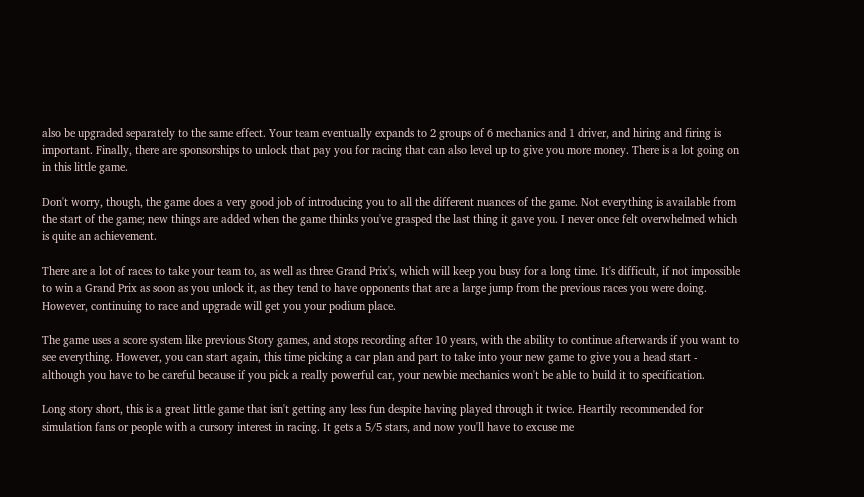also be upgraded separately to the same effect. Your team eventually expands to 2 groups of 6 mechanics and 1 driver, and hiring and firing is important. Finally, there are sponsorships to unlock that pay you for racing that can also level up to give you more money. There is a lot going on in this little game.

Don't worry, though, the game does a very good job of introducing you to all the different nuances of the game. Not everything is available from the start of the game; new things are added when the game thinks you've grasped the last thing it gave you. I never once felt overwhelmed which is quite an achievement.

There are a lot of races to take your team to, as well as three Grand Prix's, which will keep you busy for a long time. It's difficult, if not impossible to win a Grand Prix as soon as you unlock it, as they tend to have opponents that are a large jump from the previous races you were doing. However, continuing to race and upgrade will get you your podium place.

The game uses a score system like previous Story games, and stops recording after 10 years, with the ability to continue afterwards if you want to see everything. However, you can start again, this time picking a car plan and part to take into your new game to give you a head start - although you have to be careful because if you pick a really powerful car, your newbie mechanics won't be able to build it to specification.

Long story short, this is a great little game that isn't getting any less fun despite having played through it twice. Heartily recommended for simulation fans or people with a cursory interest in racing. It gets a 5/5 stars, and now you'll have to excuse me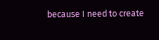because I need to create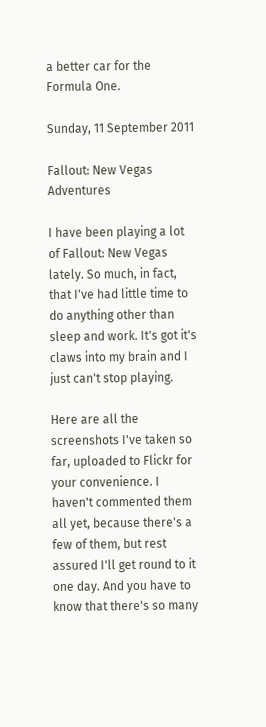a better car for the Formula One.

Sunday, 11 September 2011

Fallout: New Vegas Adventures

I have been playing a lot of Fallout: New Vegas lately. So much, in fact, that I've had little time to do anything other than sleep and work. It's got it's claws into my brain and I just can't stop playing.

Here are all the screenshots I've taken so far, uploaded to Flickr for your convenience. I haven't commented them all yet, because there's a few of them, but rest assured I'll get round to it one day. And you have to know that there's so many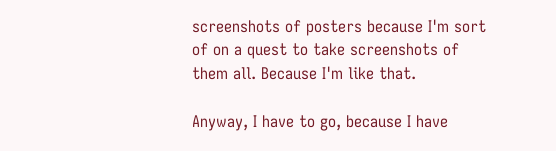screenshots of posters because I'm sort of on a quest to take screenshots of them all. Because I'm like that.

Anyway, I have to go, because I have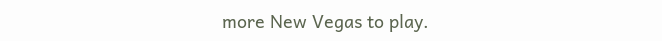more New Vegas to play.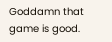Goddamn that game is good.